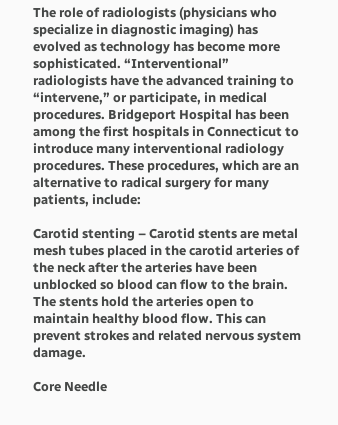The role of radiologists (physicians who specialize in diagnostic imaging) has evolved as technology has become more sophisticated. “Interventional” radiologists have the advanced training to “intervene,” or participate, in medical procedures. Bridgeport Hospital has been among the first hospitals in Connecticut to introduce many interventional radiology procedures. These procedures, which are an alternative to radical surgery for many patients, include:

Carotid stenting – Carotid stents are metal mesh tubes placed in the carotid arteries of the neck after the arteries have been unblocked so blood can flow to the brain. The stents hold the arteries open to maintain healthy blood flow. This can prevent strokes and related nervous system damage.

Core Needle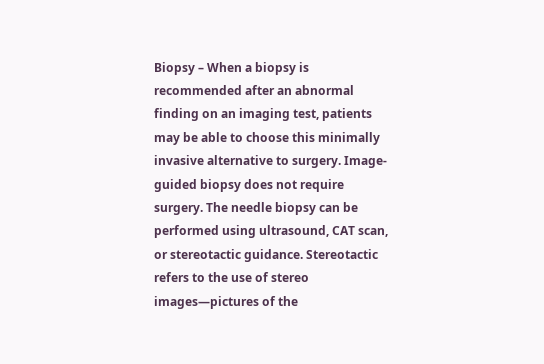Biopsy – When a biopsy is recommended after an abnormal finding on an imaging test, patients may be able to choose this minimally invasive alternative to surgery. Image-guided biopsy does not require surgery. The needle biopsy can be performed using ultrasound, CAT scan, or stereotactic guidance. Stereotactic refers to the use of stereo images—pictures of the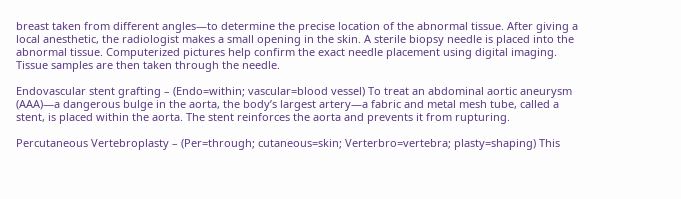breast taken from different angles—to determine the precise location of the abnormal tissue. After giving a local anesthetic, the radiologist makes a small opening in the skin. A sterile biopsy needle is placed into the abnormal tissue. Computerized pictures help confirm the exact needle placement using digital imaging. Tissue samples are then taken through the needle.

Endovascular stent grafting – (Endo=within; vascular=blood vessel) To treat an abdominal aortic aneurysm (AAA)—a dangerous bulge in the aorta, the body’s largest artery—a fabric and metal mesh tube, called a stent, is placed within the aorta. The stent reinforces the aorta and prevents it from rupturing.

Percutaneous Vertebroplasty – (Per=through; cutaneous=skin; Verterbro=vertebra; plasty=shaping) This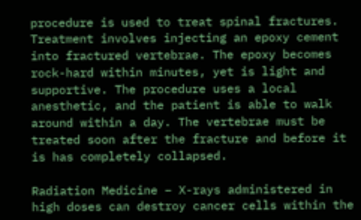procedure is used to treat spinal fractures. Treatment involves injecting an epoxy cement into fractured vertebrae. The epoxy becomes rock-hard within minutes, yet is light and supportive. The procedure uses a local anesthetic, and the patient is able to walk around within a day. The vertebrae must be treated soon after the fracture and before it is has completely collapsed.

Radiation Medicine – X-rays administered in high doses can destroy cancer cells within the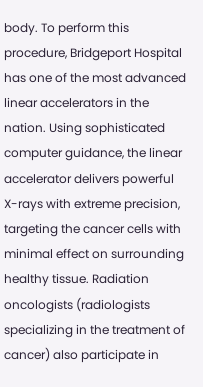body. To perform this procedure, Bridgeport Hospital has one of the most advanced linear accelerators in the nation. Using sophisticated computer guidance, the linear accelerator delivers powerful X-rays with extreme precision, targeting the cancer cells with minimal effect on surrounding healthy tissue. Radiation oncologists (radiologists specializing in the treatment of cancer) also participate in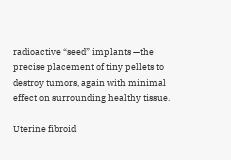radioactive “seed” implants —the precise placement of tiny pellets to destroy tumors, again with minimal effect on surrounding healthy tissue.

Uterine fibroid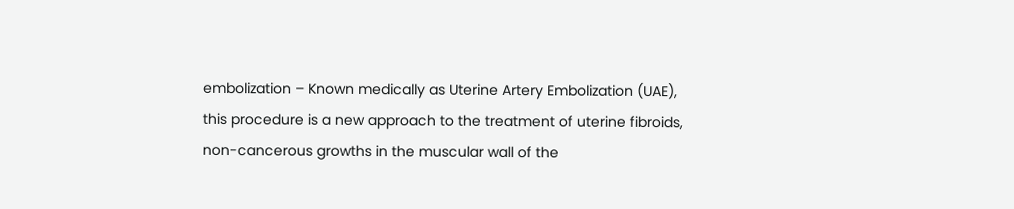embolization – Known medically as Uterine Artery Embolization (UAE), this procedure is a new approach to the treatment of uterine fibroids, non-cancerous growths in the muscular wall of the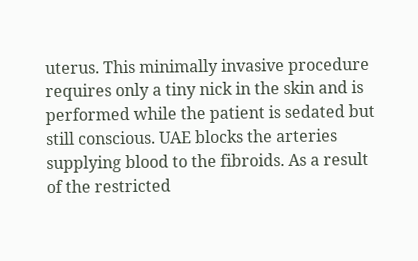uterus. This minimally invasive procedure requires only a tiny nick in the skin and is performed while the patient is sedated but still conscious. UAE blocks the arteries supplying blood to the fibroids. As a result of the restricted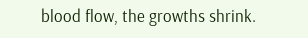blood flow, the growths shrink.